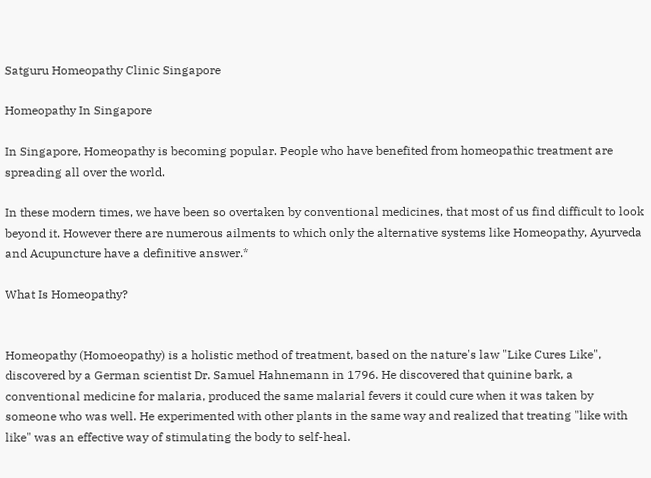Satguru Homeopathy Clinic Singapore

Homeopathy In Singapore

In Singapore, Homeopathy is becoming popular. People who have benefited from homeopathic treatment are spreading all over the world.

In these modern times, we have been so overtaken by conventional medicines, that most of us find difficult to look beyond it. However there are numerous ailments to which only the alternative systems like Homeopathy, Ayurveda and Acupuncture have a definitive answer.*

What Is Homeopathy?


Homeopathy (Homoeopathy) is a holistic method of treatment, based on the nature's law "Like Cures Like", discovered by a German scientist Dr. Samuel Hahnemann in 1796. He discovered that quinine bark, a conventional medicine for malaria, produced the same malarial fevers it could cure when it was taken by someone who was well. He experimented with other plants in the same way and realized that treating "like with like" was an effective way of stimulating the body to self-heal.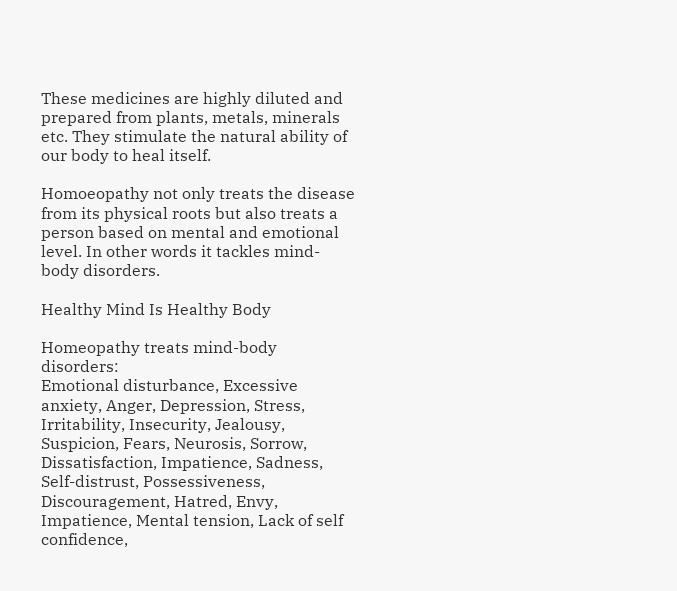These medicines are highly diluted and prepared from plants, metals, minerals etc. They stimulate the natural ability of our body to heal itself.

Homoeopathy not only treats the disease from its physical roots but also treats a person based on mental and emotional level. In other words it tackles mind-body disorders.

Healthy Mind Is Healthy Body

Homeopathy treats mind-body disorders:
Emotional disturbance, Excessive anxiety, Anger, Depression, Stress, Irritability, Insecurity, Jealousy, Suspicion, Fears, Neurosis, Sorrow, Dissatisfaction, Impatience, Sadness, Self-distrust, Possessiveness, Discouragement, Hatred, Envy, Impatience, Mental tension, Lack of self confidence,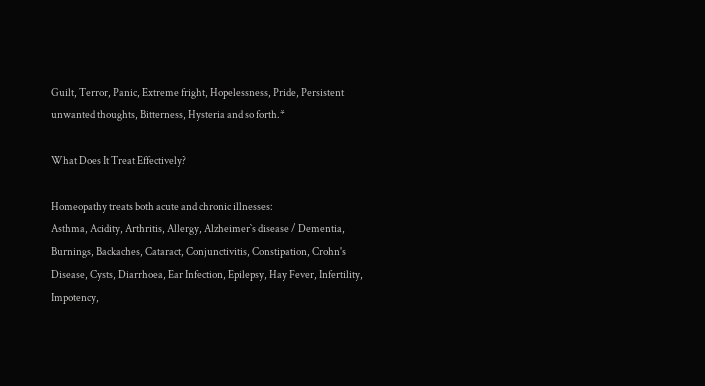Guilt, Terror, Panic, Extreme fright, Hopelessness, Pride, Persistent unwanted thoughts, Bitterness, Hysteria and so forth.*

What Does It Treat Effectively?

Homeopathy treats both acute and chronic illnesses:
Asthma, Acidity, Arthritis, Allergy, Alzheimer`s disease / Dementia, Burnings, Backaches, Cataract, Conjunctivitis, Constipation, Crohn's Disease, Cysts, Diarrhoea, Ear Infection, Epilepsy, Hay Fever, Infertility, Impotency,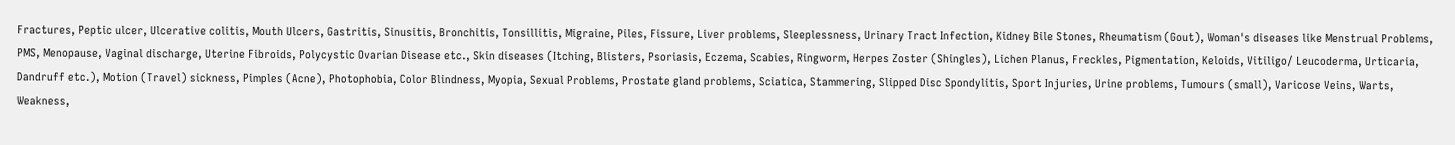Fractures, Peptic ulcer, Ulcerative colitis, Mouth Ulcers, Gastritis, Sinusitis, Bronchitis, Tonsillitis, Migraine, Piles, Fissure, Liver problems, Sleeplessness, Urinary Tract Infection, Kidney Bile Stones, Rheumatism (Gout), Woman's diseases like Menstrual Problems, PMS, Menopause, Vaginal discharge, Uterine Fibroids, Polycystic Ovarian Disease etc., Skin diseases (Itching, Blisters, Psoriasis, Eczema, Scabies, Ringworm, Herpes Zoster (Shingles), Lichen Planus, Freckles, Pigmentation, Keloids, Vitiligo/ Leucoderma, Urticaria, Dandruff etc.), Motion (Travel) sickness, Pimples (Acne), Photophobia, Color Blindness, Myopia, Sexual Problems, Prostate gland problems, Sciatica, Stammering, Slipped Disc Spondylitis, Sport Injuries, Urine problems, Tumours (small), Varicose Veins, Warts, Weakness,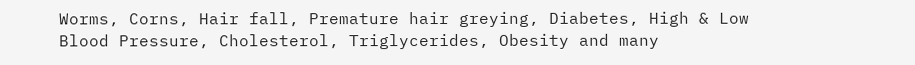Worms, Corns, Hair fall, Premature hair greying, Diabetes, High & Low Blood Pressure, Cholesterol, Triglycerides, Obesity and many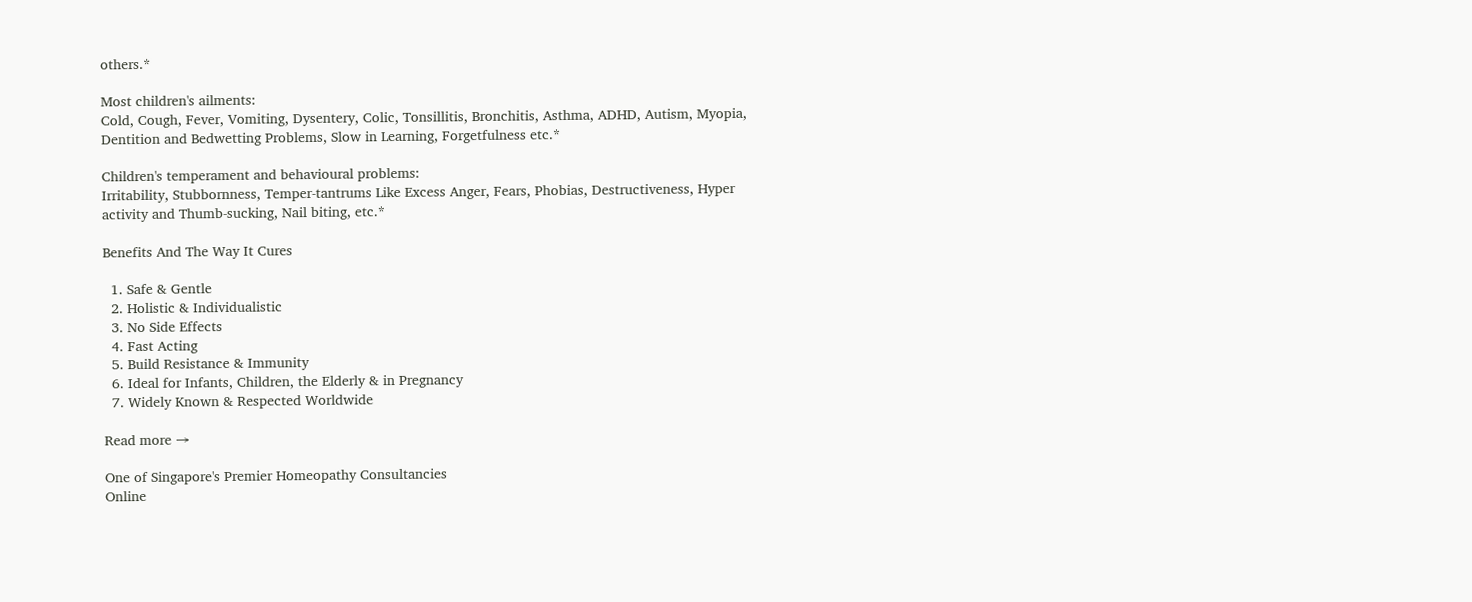others.*

Most children's ailments:
Cold, Cough, Fever, Vomiting, Dysentery, Colic, Tonsillitis, Bronchitis, Asthma, ADHD, Autism, Myopia, Dentition and Bedwetting Problems, Slow in Learning, Forgetfulness etc.*

Children's temperament and behavioural problems:
Irritability, Stubbornness, Temper-tantrums Like Excess Anger, Fears, Phobias, Destructiveness, Hyper activity and Thumb-sucking, Nail biting, etc.*

Benefits And The Way It Cures

  1. Safe & Gentle
  2. Holistic & Individualistic
  3. No Side Effects
  4. Fast Acting
  5. Build Resistance & Immunity
  6. Ideal for Infants, Children, the Elderly & in Pregnancy
  7. Widely Known & Respected Worldwide

Read more →

One of Singapore's Premier Homeopathy Consultancies
Online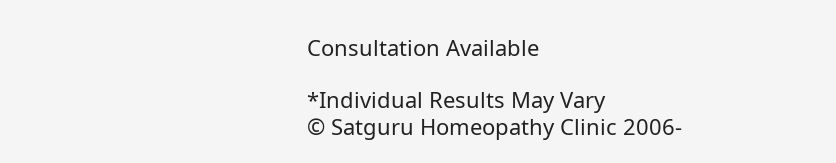Consultation Available

*Individual Results May Vary
© Satguru Homeopathy Clinic 2006-